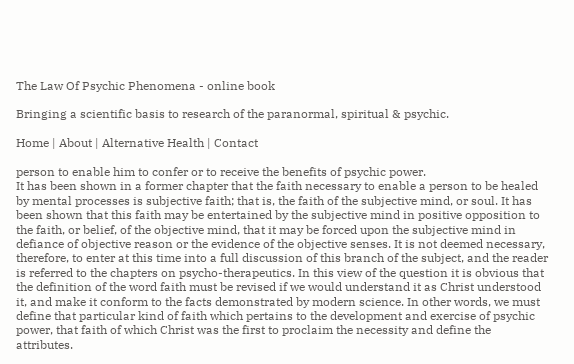The Law Of Psychic Phenomena - online book

Bringing a scientific basis to research of the paranormal, spiritual & psychic.

Home | About | Alternative Health | Contact

person to enable him to confer or to receive the benefits of psychic power.
It has been shown in a former chapter that the faith necessary to enable a person to be healed by mental processes is subjective faith; that is, the faith of the subjective mind, or soul. It has been shown that this faith may be entertained by the subjective mind in positive opposition to the faith, or belief, of the objective mind, that it may be forced upon the subjective mind in defiance of objective reason or the evidence of the objective senses. It is not deemed necessary, therefore, to enter at this time into a full discussion of this branch of the subject, and the reader is referred to the chapters on psycho-therapeutics. In this view of the question it is obvious that the definition of the word faith must be revised if we would understand it as Christ understood it, and make it conform to the facts demonstrated by modern science. In other words, we must define that particular kind of faith which pertains to the development and exercise of psychic power, that faith of which Christ was the first to proclaim the necessity and define the attributes.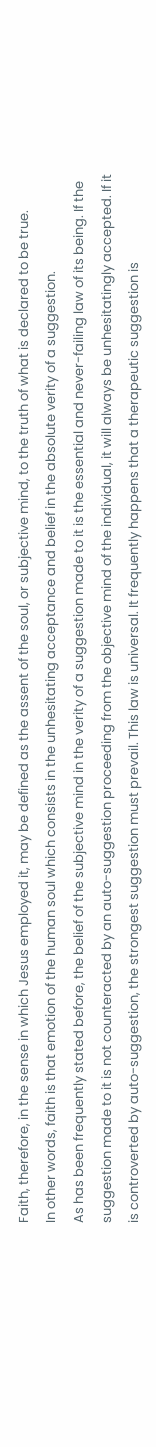Faith, therefore, in the sense in which Jesus employed it, may be defined as the assent of the soul, or subjective mind, to the truth of what is declared to be true.
In other words, faith is that emotion of the human soul which consists in the unhesitating acceptance and belief in the absolute verity of a suggestion.
As has been frequently stated before, the belief of the subjective mind in the verity of a suggestion made to it is the essential and never-failing law of its being. If the suggestion made to it is not counteracted by an auto-suggestion proceeding from the objective mind of the individual, it will always be unhesitatingly accepted. If it is controverted by auto-suggestion, the strongest suggestion must prevail. This law is universal. It frequently happens that a therapeutic suggestion is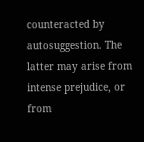counteracted by autosuggestion. The latter may arise from intense prejudice, or from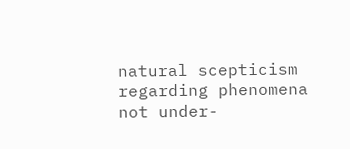natural scepticism regarding phenomena not under-